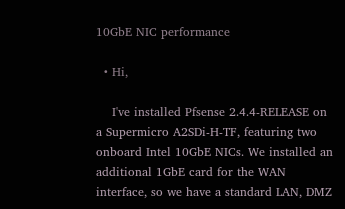10GbE NIC performance

  • Hi,

    I've installed Pfsense 2.4.4-RELEASE on a Supermicro A2SDi-H-TF, featuring two onboard Intel 10GbE NICs. We installed an additional 1GbE card for the WAN interface, so we have a standard LAN, DMZ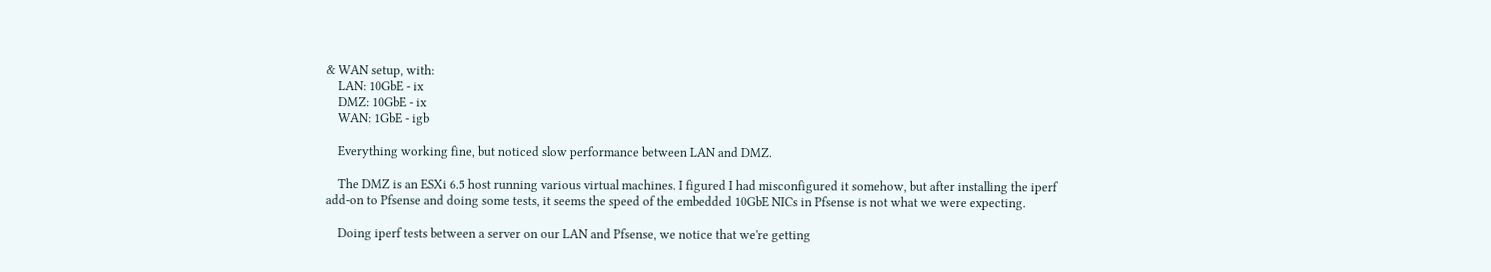& WAN setup, with:
    LAN: 10GbE - ix
    DMZ: 10GbE - ix
    WAN: 1GbE - igb

    Everything working fine, but noticed slow performance between LAN and DMZ.

    The DMZ is an ESXi 6.5 host running various virtual machines. I figured I had misconfigured it somehow, but after installing the iperf add-on to Pfsense and doing some tests, it seems the speed of the embedded 10GbE NICs in Pfsense is not what we were expecting.

    Doing iperf tests between a server on our LAN and Pfsense, we notice that we're getting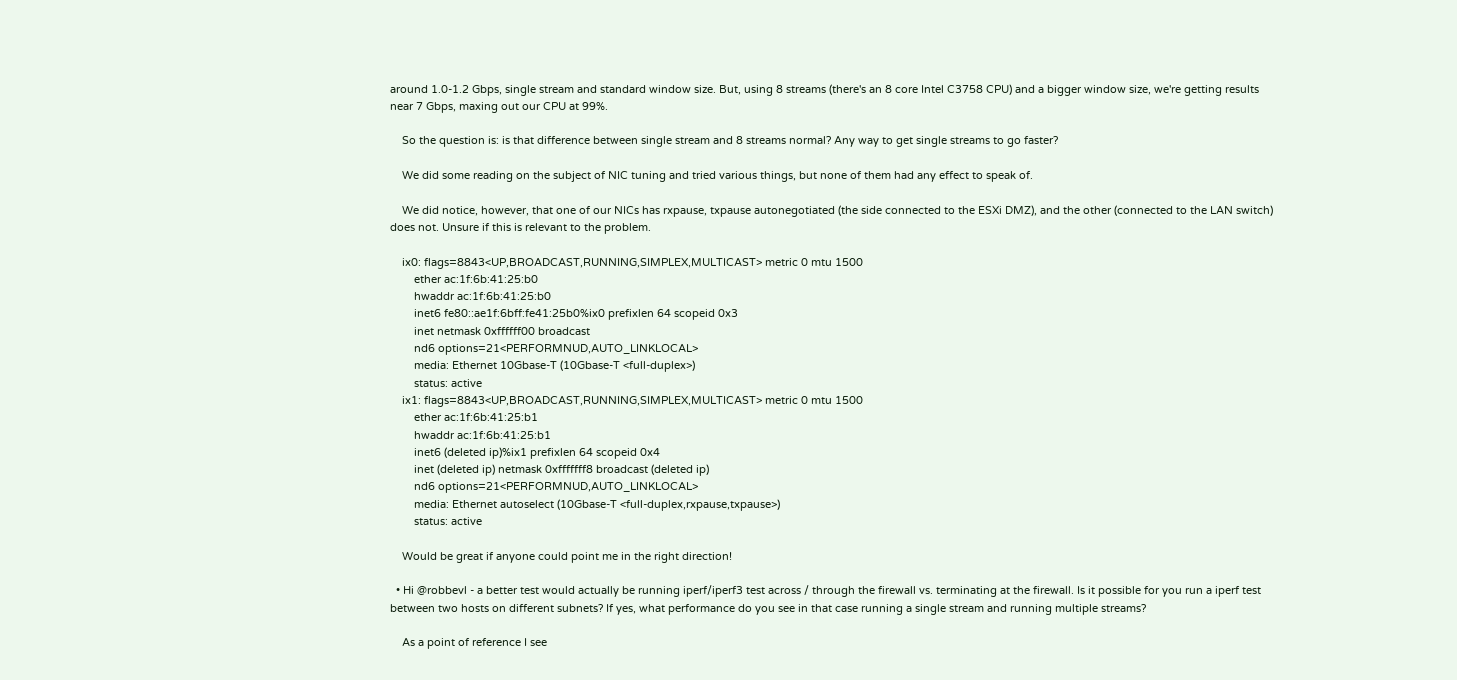around 1.0-1.2 Gbps, single stream and standard window size. But, using 8 streams (there's an 8 core Intel C3758 CPU) and a bigger window size, we're getting results near 7 Gbps, maxing out our CPU at 99%.

    So the question is: is that difference between single stream and 8 streams normal? Any way to get single streams to go faster?

    We did some reading on the subject of NIC tuning and tried various things, but none of them had any effect to speak of.

    We did notice, however, that one of our NICs has rxpause, txpause autonegotiated (the side connected to the ESXi DMZ), and the other (connected to the LAN switch) does not. Unsure if this is relevant to the problem.

    ix0: flags=8843<UP,BROADCAST,RUNNING,SIMPLEX,MULTICAST> metric 0 mtu 1500
        ether ac:1f:6b:41:25:b0
        hwaddr ac:1f:6b:41:25:b0
        inet6 fe80::ae1f:6bff:fe41:25b0%ix0 prefixlen 64 scopeid 0x3
        inet netmask 0xffffff00 broadcast
        nd6 options=21<PERFORMNUD,AUTO_LINKLOCAL>
        media: Ethernet 10Gbase-T (10Gbase-T <full-duplex>)
        status: active
    ix1: flags=8843<UP,BROADCAST,RUNNING,SIMPLEX,MULTICAST> metric 0 mtu 1500
        ether ac:1f:6b:41:25:b1
        hwaddr ac:1f:6b:41:25:b1
        inet6 (deleted ip)%ix1 prefixlen 64 scopeid 0x4
        inet (deleted ip) netmask 0xfffffff8 broadcast (deleted ip)
        nd6 options=21<PERFORMNUD,AUTO_LINKLOCAL>
        media: Ethernet autoselect (10Gbase-T <full-duplex,rxpause,txpause>)
        status: active

    Would be great if anyone could point me in the right direction!

  • Hi @robbevl - a better test would actually be running iperf/iperf3 test across / through the firewall vs. terminating at the firewall. Is it possible for you run a iperf test between two hosts on different subnets? If yes, what performance do you see in that case running a single stream and running multiple streams?

    As a point of reference I see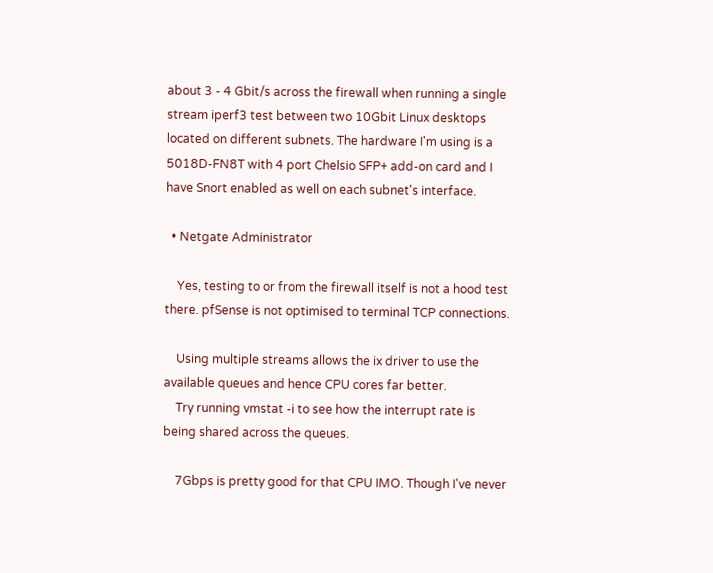about 3 - 4 Gbit/s across the firewall when running a single stream iperf3 test between two 10Gbit Linux desktops located on different subnets. The hardware I'm using is a 5018D-FN8T with 4 port Chelsio SFP+ add-on card and I have Snort enabled as well on each subnet's interface.

  • Netgate Administrator

    Yes, testing to or from the firewall itself is not a hood test there. pfSense is not optimised to terminal TCP connections.

    Using multiple streams allows the ix driver to use the available queues and hence CPU cores far better.
    Try running vmstat -i to see how the interrupt rate is being shared across the queues.

    7Gbps is pretty good for that CPU IMO. Though I've never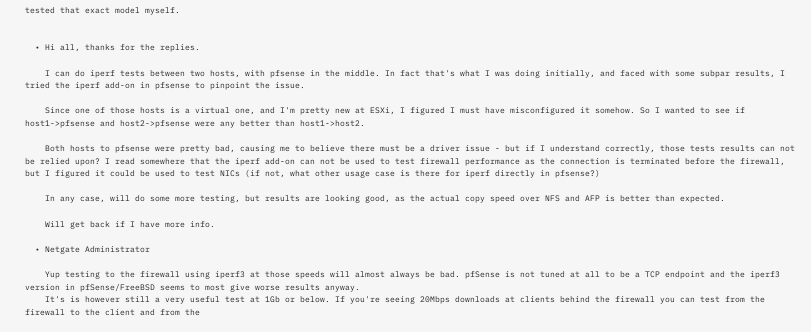tested that exact model myself.


  • Hi all, thanks for the replies.

    I can do iperf tests between two hosts, with pfsense in the middle. In fact that's what I was doing initially, and faced with some subpar results, I tried the iperf add-on in pfsense to pinpoint the issue.

    Since one of those hosts is a virtual one, and I'm pretty new at ESXi, I figured I must have misconfigured it somehow. So I wanted to see if host1->pfsense and host2->pfsense were any better than host1->host2.

    Both hosts to pfsense were pretty bad, causing me to believe there must be a driver issue - but if I understand correctly, those tests results can not be relied upon? I read somewhere that the iperf add-on can not be used to test firewall performance as the connection is terminated before the firewall, but I figured it could be used to test NICs (if not, what other usage case is there for iperf directly in pfsense?)

    In any case, will do some more testing, but results are looking good, as the actual copy speed over NFS and AFP is better than expected.

    Will get back if I have more info.

  • Netgate Administrator

    Yup testing to the firewall using iperf3 at those speeds will almost always be bad. pfSense is not tuned at all to be a TCP endpoint and the iperf3 version in pfSense/FreeBSD seems to most give worse results anyway.
    It's is however still a very useful test at 1Gb or below. If you're seeing 20Mbps downloads at clients behind the firewall you can test from the firewall to the client and from the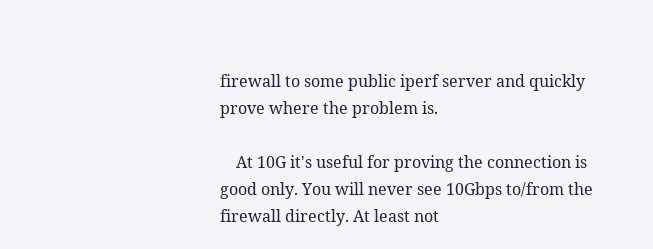firewall to some public iperf server and quickly prove where the problem is.

    At 10G it's useful for proving the connection is good only. You will never see 10Gbps to/from the firewall directly. At least not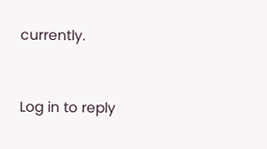currently.


Log in to reply